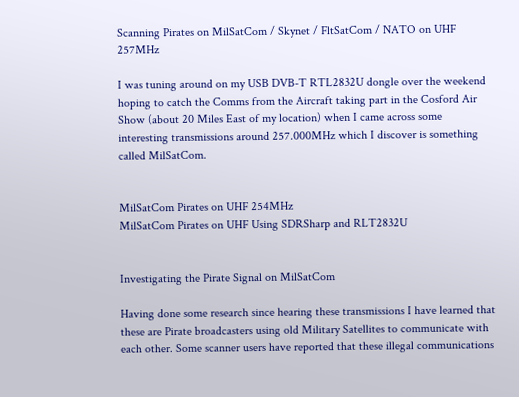Scanning Pirates on MilSatCom / Skynet / FltSatCom / NATO on UHF 257MHz

I was tuning around on my USB DVB-T RTL2832U dongle over the weekend hoping to catch the Comms from the Aircraft taking part in the Cosford Air Show (about 20 Miles East of my location) when I came across some interesting transmissions around 257.000MHz which I discover is something called MilSatCom.


MilSatCom Pirates on UHF 254MHz
MilSatCom Pirates on UHF Using SDRSharp and RLT2832U


Investigating the Pirate Signal on MilSatCom

Having done some research since hearing these transmissions I have learned that these are Pirate broadcasters using old Military Satellites to communicate with each other. Some scanner users have reported that these illegal communications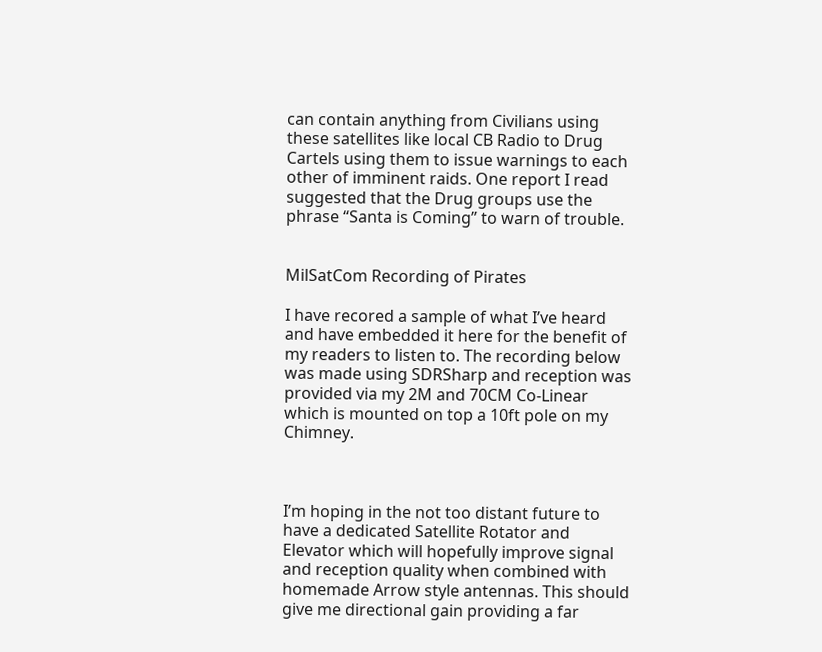can contain anything from Civilians using these satellites like local CB Radio to Drug Cartels using them to issue warnings to each other of imminent raids. One report I read suggested that the Drug groups use the phrase “Santa is Coming” to warn of trouble.


MilSatCom Recording of Pirates

I have recored a sample of what I’ve heard and have embedded it here for the benefit of my readers to listen to. The recording below was made using SDRSharp and reception was provided via my 2M and 70CM Co-Linear which is mounted on top a 10ft pole on my Chimney.



I’m hoping in the not too distant future to have a dedicated Satellite Rotator and Elevator which will hopefully improve signal and reception quality when combined with homemade Arrow style antennas. This should give me directional gain providing a far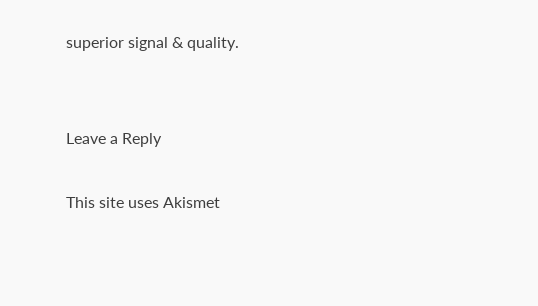superior signal & quality.


Leave a Reply

This site uses Akismet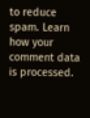to reduce spam. Learn how your comment data is processed.